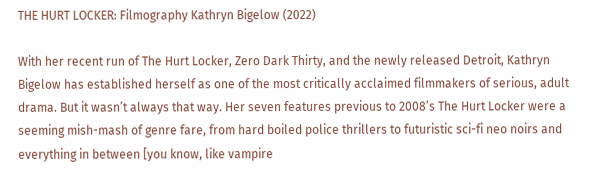THE HURT LOCKER: Filmography Kathryn Bigelow (2022)

With her recent run of The Hurt Locker, Zero Dark Thirty, and the newly released Detroit, Kathryn Bigelow has established herself as one of the most critically acclaimed filmmakers of serious, adult drama. But it wasn’t always that way. Her seven features previous to 2008’s The Hurt Locker were a seeming mish-mash of genre fare, from hard boiled police thrillers to futuristic sci-fi neo noirs and everything in between [you know, like vampire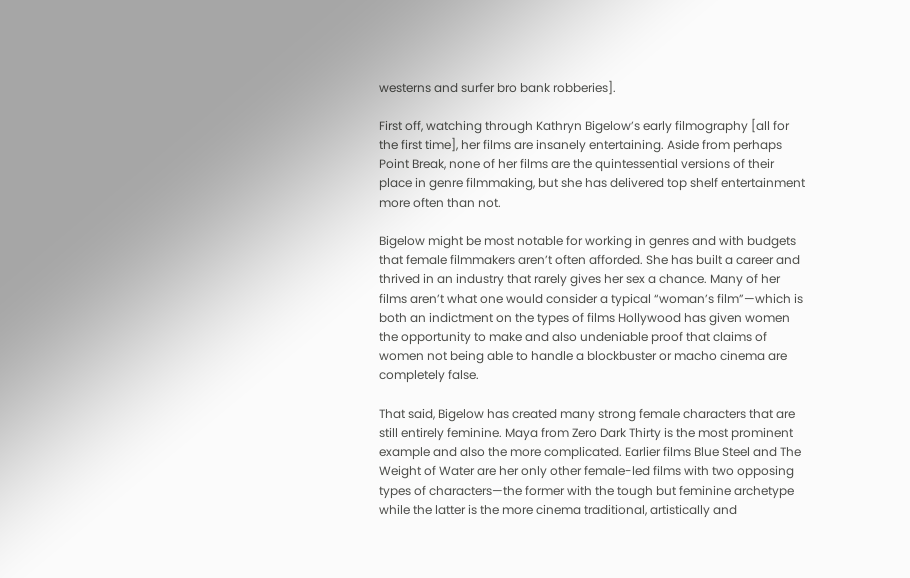westerns and surfer bro bank robberies].

First off, watching through Kathryn Bigelow’s early filmography [all for the first time], her films are insanely entertaining. Aside from perhaps Point Break, none of her films are the quintessential versions of their place in genre filmmaking, but she has delivered top shelf entertainment more often than not.

Bigelow might be most notable for working in genres and with budgets that female filmmakers aren’t often afforded. She has built a career and thrived in an industry that rarely gives her sex a chance. Many of her films aren’t what one would consider a typical “woman’s film”—which is both an indictment on the types of films Hollywood has given women the opportunity to make and also undeniable proof that claims of women not being able to handle a blockbuster or macho cinema are completely false.

That said, Bigelow has created many strong female characters that are still entirely feminine. Maya from Zero Dark Thirty is the most prominent example and also the more complicated. Earlier films Blue Steel and The Weight of Water are her only other female-led films with two opposing types of characters—the former with the tough but feminine archetype while the latter is the more cinema traditional, artistically and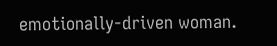emotionally-driven woman.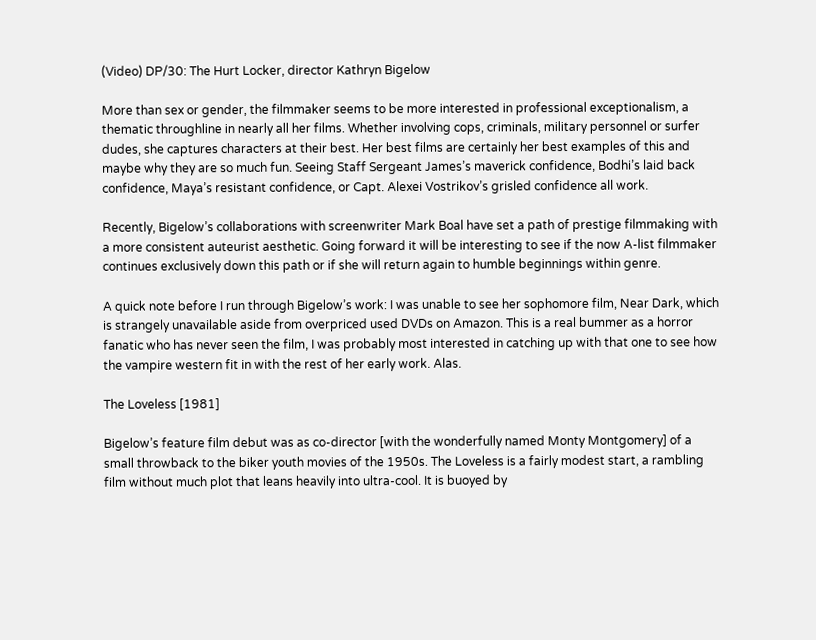(Video) DP/30: The Hurt Locker, director Kathryn Bigelow

More than sex or gender, the filmmaker seems to be more interested in professional exceptionalism, a thematic throughline in nearly all her films. Whether involving cops, criminals, military personnel or surfer dudes, she captures characters at their best. Her best films are certainly her best examples of this and maybe why they are so much fun. Seeing Staff Sergeant James’s maverick confidence, Bodhi’s laid back confidence, Maya’s resistant confidence, or Capt. Alexei Vostrikov’s grisled confidence all work.

Recently, Bigelow’s collaborations with screenwriter Mark Boal have set a path of prestige filmmaking with a more consistent auteurist aesthetic. Going forward it will be interesting to see if the now A-list filmmaker continues exclusively down this path or if she will return again to humble beginnings within genre.

A quick note before I run through Bigelow’s work: I was unable to see her sophomore film, Near Dark, which is strangely unavailable aside from overpriced used DVDs on Amazon. This is a real bummer as a horror fanatic who has never seen the film, I was probably most interested in catching up with that one to see how the vampire western fit in with the rest of her early work. Alas.

The Loveless [1981]

Bigelow’s feature film debut was as co-director [with the wonderfully named Monty Montgomery] of a small throwback to the biker youth movies of the 1950s. The Loveless is a fairly modest start, a rambling film without much plot that leans heavily into ultra-cool. It is buoyed by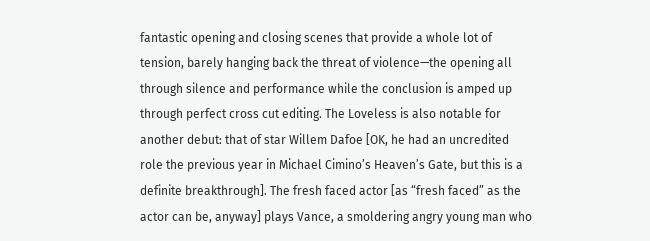fantastic opening and closing scenes that provide a whole lot of tension, barely hanging back the threat of violence—the opening all through silence and performance while the conclusion is amped up through perfect cross cut editing. The Loveless is also notable for another debut: that of star Willem Dafoe [OK, he had an uncredited role the previous year in Michael Cimino’s Heaven’s Gate, but this is a definite breakthrough]. The fresh faced actor [as “fresh faced” as the actor can be, anyway] plays Vance, a smoldering angry young man who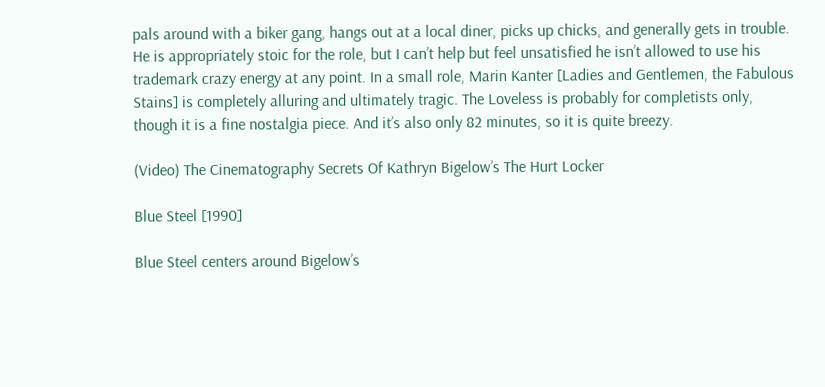pals around with a biker gang, hangs out at a local diner, picks up chicks, and generally gets in trouble. He is appropriately stoic for the role, but I can’t help but feel unsatisfied he isn’t allowed to use his trademark crazy energy at any point. In a small role, Marin Kanter [Ladies and Gentlemen, the Fabulous Stains] is completely alluring and ultimately tragic. The Loveless is probably for completists only, though it is a fine nostalgia piece. And it’s also only 82 minutes, so it is quite breezy.

(Video) The Cinematography Secrets Of Kathryn Bigelow’s The Hurt Locker

Blue Steel [1990]

Blue Steel centers around Bigelow’s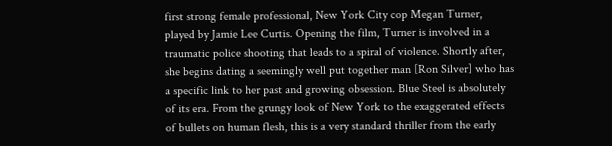first strong female professional, New York City cop Megan Turner, played by Jamie Lee Curtis. Opening the film, Turner is involved in a traumatic police shooting that leads to a spiral of violence. Shortly after, she begins dating a seemingly well put together man [Ron Silver] who has a specific link to her past and growing obsession. Blue Steel is absolutely of its era. From the grungy look of New York to the exaggerated effects of bullets on human flesh, this is a very standard thriller from the early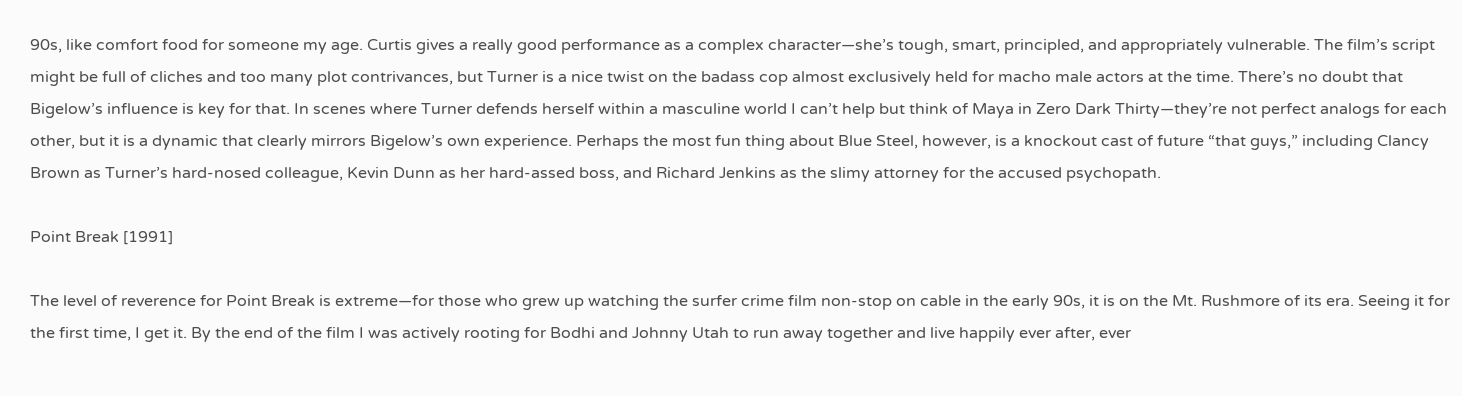90s, like comfort food for someone my age. Curtis gives a really good performance as a complex character—she’s tough, smart, principled, and appropriately vulnerable. The film’s script might be full of cliches and too many plot contrivances, but Turner is a nice twist on the badass cop almost exclusively held for macho male actors at the time. There’s no doubt that Bigelow’s influence is key for that. In scenes where Turner defends herself within a masculine world I can’t help but think of Maya in Zero Dark Thirty—they’re not perfect analogs for each other, but it is a dynamic that clearly mirrors Bigelow’s own experience. Perhaps the most fun thing about Blue Steel, however, is a knockout cast of future “that guys,” including Clancy Brown as Turner’s hard-nosed colleague, Kevin Dunn as her hard-assed boss, and Richard Jenkins as the slimy attorney for the accused psychopath.

Point Break [1991]

The level of reverence for Point Break is extreme—for those who grew up watching the surfer crime film non-stop on cable in the early 90s, it is on the Mt. Rushmore of its era. Seeing it for the first time, I get it. By the end of the film I was actively rooting for Bodhi and Johnny Utah to run away together and live happily ever after, ever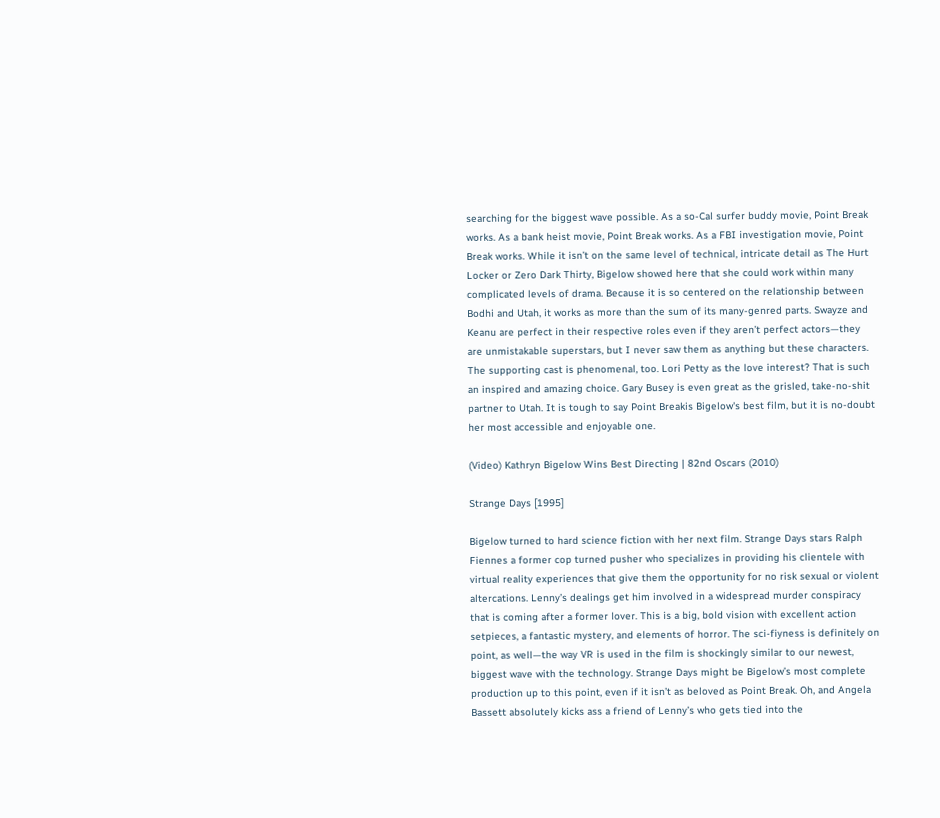searching for the biggest wave possible. As a so-Cal surfer buddy movie, Point Break works. As a bank heist movie, Point Break works. As a FBI investigation movie, Point Break works. While it isn’t on the same level of technical, intricate detail as The Hurt Locker or Zero Dark Thirty, Bigelow showed here that she could work within many complicated levels of drama. Because it is so centered on the relationship between Bodhi and Utah, it works as more than the sum of its many-genred parts. Swayze and Keanu are perfect in their respective roles even if they aren’t perfect actors—they are unmistakable superstars, but I never saw them as anything but these characters. The supporting cast is phenomenal, too. Lori Petty as the love interest? That is such an inspired and amazing choice. Gary Busey is even great as the grisled, take-no-shit partner to Utah. It is tough to say Point Breakis Bigelow's best film, but it is no-doubt her most accessible and enjoyable one.

(Video) Kathryn Bigelow Wins Best Directing | 82nd Oscars (2010)

Strange Days [1995]

Bigelow turned to hard science fiction with her next film. Strange Days stars Ralph Fiennes a former cop turned pusher who specializes in providing his clientele with virtual reality experiences that give them the opportunity for no risk sexual or violent altercations. Lenny’s dealings get him involved in a widespread murder conspiracy that is coming after a former lover. This is a big, bold vision with excellent action setpieces, a fantastic mystery, and elements of horror. The sci-fiyness is definitely on point, as well—the way VR is used in the film is shockingly similar to our newest, biggest wave with the technology. Strange Days might be Bigelow’s most complete production up to this point, even if it isn’t as beloved as Point Break. Oh, and Angela Bassett absolutely kicks ass a friend of Lenny’s who gets tied into the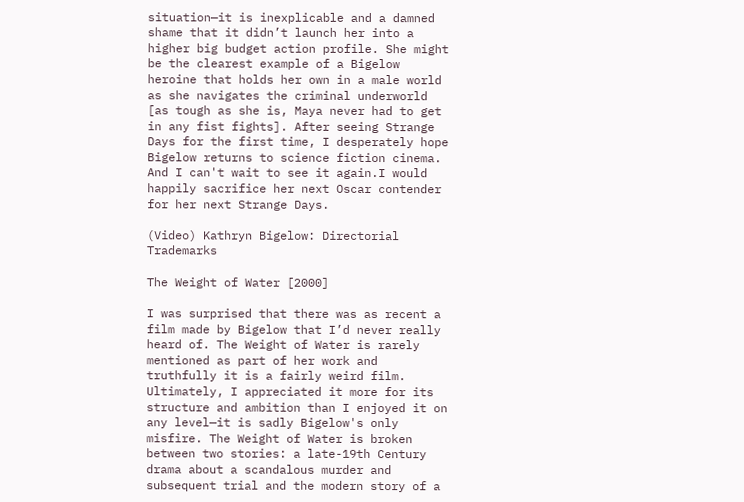situation—it is inexplicable and a damned shame that it didn’t launch her into a higher big budget action profile. She might be the clearest example of a Bigelow heroine that holds her own in a male world as she navigates the criminal underworld [as tough as she is, Maya never had to get in any fist fights]. After seeing Strange Days for the first time, I desperately hope Bigelow returns to science fiction cinema. And I can't wait to see it again.I would happily sacrifice her next Oscar contender for her next Strange Days.

(Video) Kathryn Bigelow: Directorial Trademarks

The Weight of Water [2000]

I was surprised that there was as recent a film made by Bigelow that I’d never really heard of. The Weight of Water is rarely mentioned as part of her work and truthfully it is a fairly weird film. Ultimately, I appreciated it more for its structure and ambition than I enjoyed it on any level—it is sadly Bigelow's only misfire. The Weight of Water is broken between two stories: a late-19th Century drama about a scandalous murder and subsequent trial and the modern story of a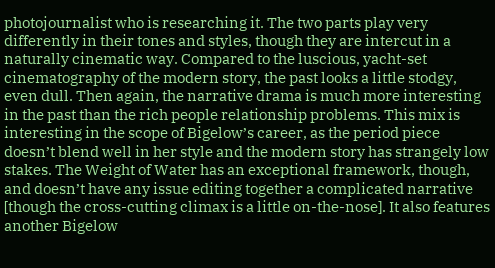photojournalist who is researching it. The two parts play very differently in their tones and styles, though they are intercut in a naturally cinematic way. Compared to the luscious, yacht-set cinematography of the modern story, the past looks a little stodgy, even dull. Then again, the narrative drama is much more interesting in the past than the rich people relationship problems. This mix is interesting in the scope of Bigelow’s career, as the period piece doesn’t blend well in her style and the modern story has strangely low stakes. The Weight of Water has an exceptional framework, though, and doesn’t have any issue editing together a complicated narrative [though the cross-cutting climax is a little on-the-nose]. It also features another Bigelow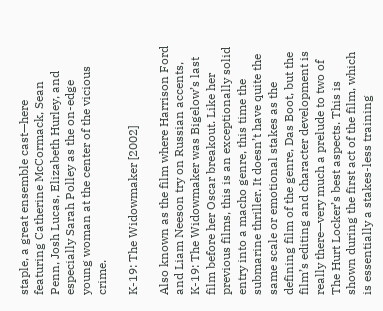staple, a great ensemble cast—here featuring Catherine McCormack, Sean Penn, Josh Lucas, Elizabeth Hurley, and especially Sarah Polley as the on-edge young woman at the center of the vicious crime.

K-19: The Widowmaker [2002]

Also known as the film where Harrison Ford and Liam Neeson try on Russian accents, K-19: The Widowmaker was Bigelow’s last film before her Oscar breakout. Like her previous films, this is an exceptionally solid entry into a macho genre, this time the submarine thriller. It doesn’t have quite the same scale or emotional stakes as the defining film of the genre, Das Boot, but the film’s editing and character development is really there—very much a prelude to two of The Hurt Locker’s best aspects. This is shown during the first act of the film, which is essentially a stakes-less training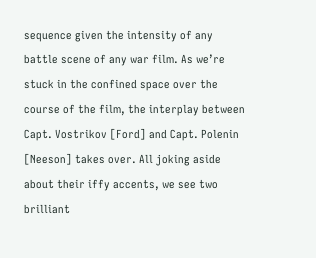sequence given the intensity of any battle scene of any war film. As we’re stuck in the confined space over the course of the film, the interplay between Capt. Vostrikov [Ford] and Capt. Polenin [Neeson] takes over. All joking aside about their iffy accents, we see two brilliant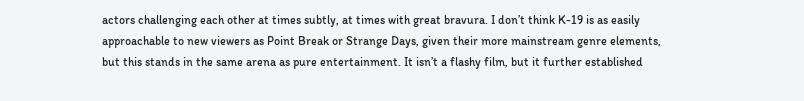actors challenging each other at times subtly, at times with great bravura. I don’t think K-19 is as easily approachable to new viewers as Point Break or Strange Days, given their more mainstream genre elements, but this stands in the same arena as pure entertainment. It isn’t a flashy film, but it further established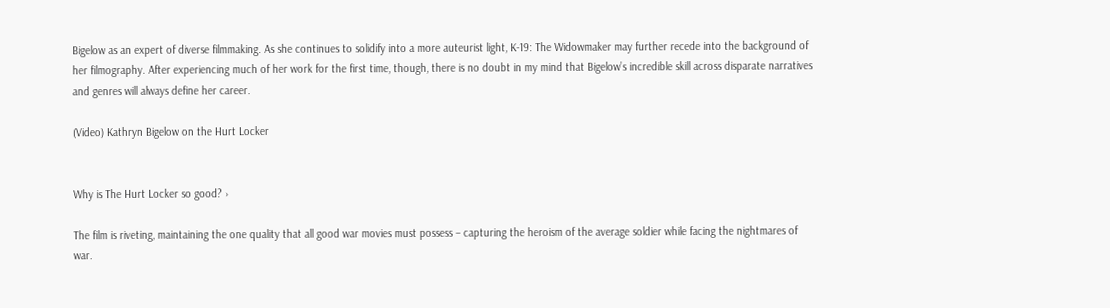Bigelow as an expert of diverse filmmaking. As she continues to solidify into a more auteurist light, K-19: The Widowmaker may further recede into the background of her filmography. After experiencing much of her work for the first time, though, there is no doubt in my mind that Bigelow’s incredible skill across disparate narratives and genres will always define her career.

(Video) Kathryn Bigelow on the Hurt Locker


Why is The Hurt Locker so good? ›

The film is riveting, maintaining the one quality that all good war movies must possess – capturing the heroism of the average soldier while facing the nightmares of war.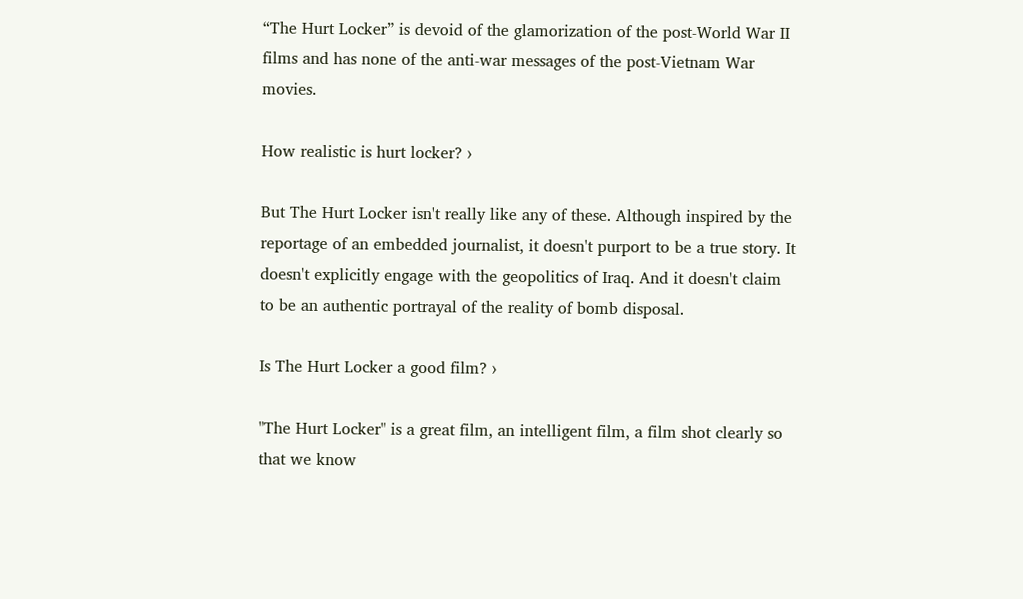“The Hurt Locker” is devoid of the glamorization of the post-World War II films and has none of the anti-war messages of the post-Vietnam War movies.

How realistic is hurt locker? ›

But The Hurt Locker isn't really like any of these. Although inspired by the reportage of an embedded journalist, it doesn't purport to be a true story. It doesn't explicitly engage with the geopolitics of Iraq. And it doesn't claim to be an authentic portrayal of the reality of bomb disposal.

Is The Hurt Locker a good film? ›

"The Hurt Locker" is a great film, an intelligent film, a film shot clearly so that we know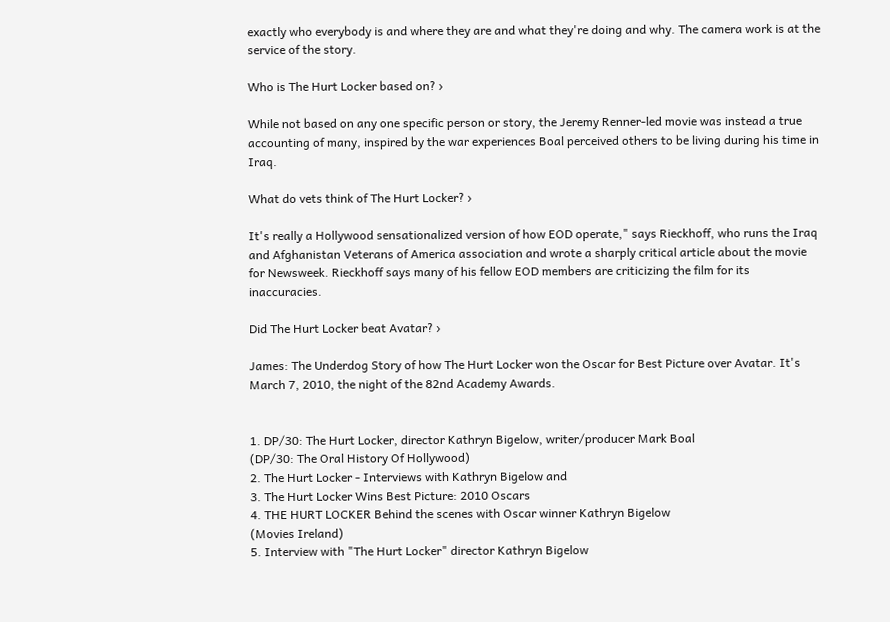exactly who everybody is and where they are and what they're doing and why. The camera work is at the service of the story.

Who is The Hurt Locker based on? ›

While not based on any one specific person or story, the Jeremy Renner-led movie was instead a true accounting of many, inspired by the war experiences Boal perceived others to be living during his time in Iraq.

What do vets think of The Hurt Locker? ›

It's really a Hollywood sensationalized version of how EOD operate," says Rieckhoff, who runs the Iraq and Afghanistan Veterans of America association and wrote a sharply critical article about the movie for Newsweek. Rieckhoff says many of his fellow EOD members are criticizing the film for its inaccuracies.

Did The Hurt Locker beat Avatar? ›

James: The Underdog Story of how The Hurt Locker won the Oscar for Best Picture over Avatar. It's March 7, 2010, the night of the 82nd Academy Awards.


1. DP/30: The Hurt Locker, director Kathryn Bigelow, writer/producer Mark Boal
(DP/30: The Oral History Of Hollywood)
2. The Hurt Locker - Interviews with Kathryn Bigelow and
3. The Hurt Locker Wins Best Picture: 2010 Oscars
4. THE HURT LOCKER Behind the scenes with Oscar winner Kathryn Bigelow
(Movies Ireland)
5. Interview with "The Hurt Locker" director Kathryn Bigelow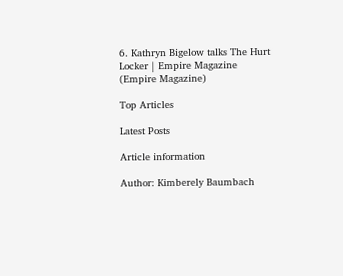6. Kathryn Bigelow talks The Hurt Locker | Empire Magazine
(Empire Magazine)

Top Articles

Latest Posts

Article information

Author: Kimberely Baumbach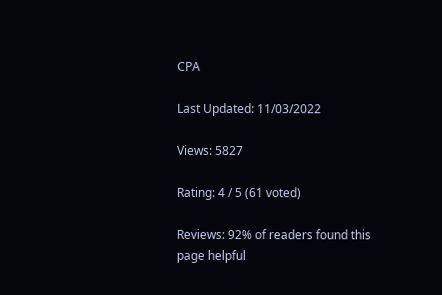CPA

Last Updated: 11/03/2022

Views: 5827

Rating: 4 / 5 (61 voted)

Reviews: 92% of readers found this page helpful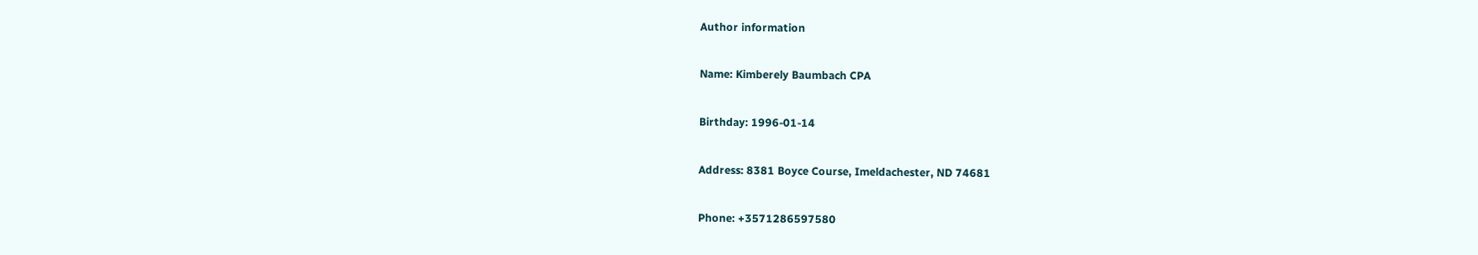Author information

Name: Kimberely Baumbach CPA

Birthday: 1996-01-14

Address: 8381 Boyce Course, Imeldachester, ND 74681

Phone: +3571286597580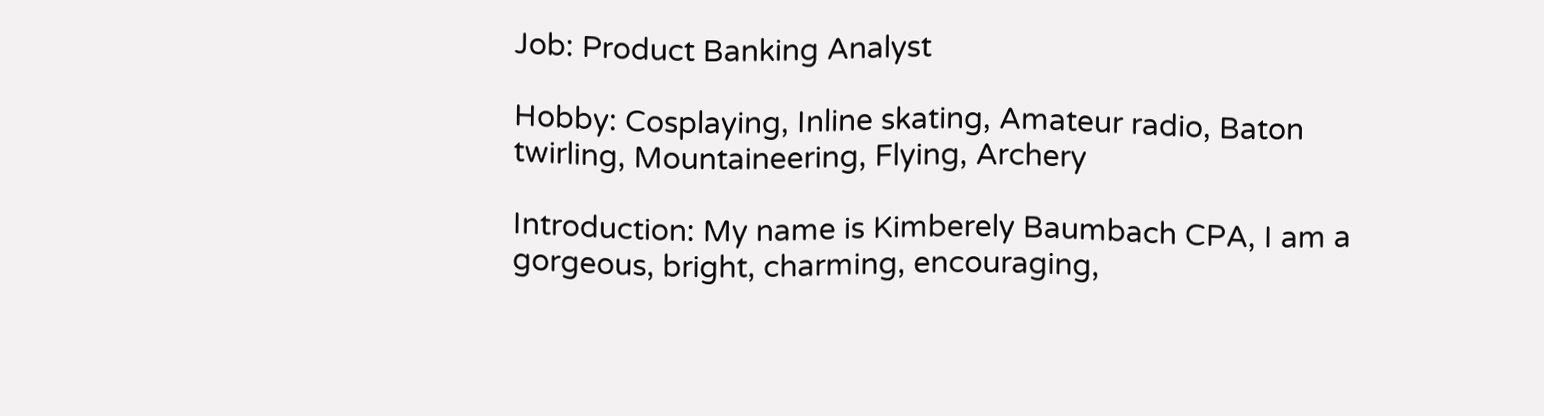Job: Product Banking Analyst

Hobby: Cosplaying, Inline skating, Amateur radio, Baton twirling, Mountaineering, Flying, Archery

Introduction: My name is Kimberely Baumbach CPA, I am a gorgeous, bright, charming, encouraging,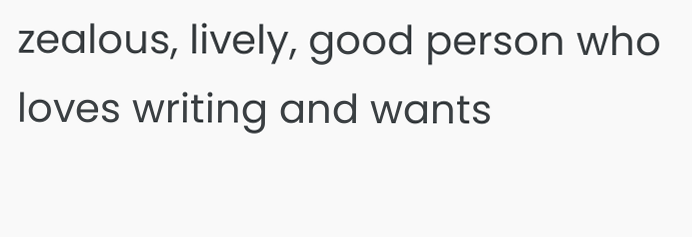zealous, lively, good person who loves writing and wants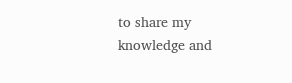to share my knowledge and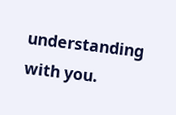understanding with you.